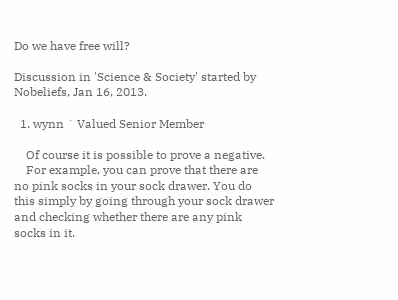Do we have free will?

Discussion in 'Science & Society' started by Nobeliefs, Jan 16, 2013.

  1. wynn ˙ Valued Senior Member

    Of course it is possible to prove a negative.
    For example, you can prove that there are no pink socks in your sock drawer. You do this simply by going through your sock drawer and checking whether there are any pink socks in it.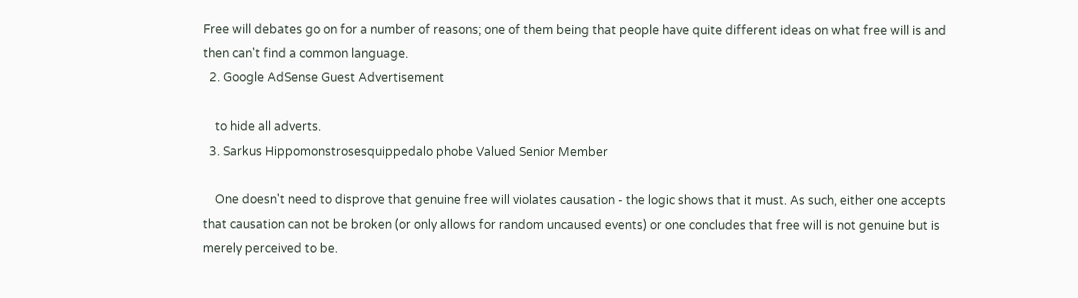Free will debates go on for a number of reasons; one of them being that people have quite different ideas on what free will is and then can't find a common language.
  2. Google AdSense Guest Advertisement

    to hide all adverts.
  3. Sarkus Hippomonstrosesquippedalo phobe Valued Senior Member

    One doesn't need to disprove that genuine free will violates causation - the logic shows that it must. As such, either one accepts that causation can not be broken (or only allows for random uncaused events) or one concludes that free will is not genuine but is merely perceived to be.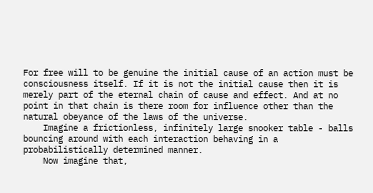For free will to be genuine the initial cause of an action must be consciousness itself. If it is not the initial cause then it is merely part of the eternal chain of cause and effect. And at no point in that chain is there room for influence other than the natural obeyance of the laws of the universe.
    Imagine a frictionless, infinitely large snooker table - balls bouncing around with each interaction behaving in a probabilistically determined manner.
    Now imagine that,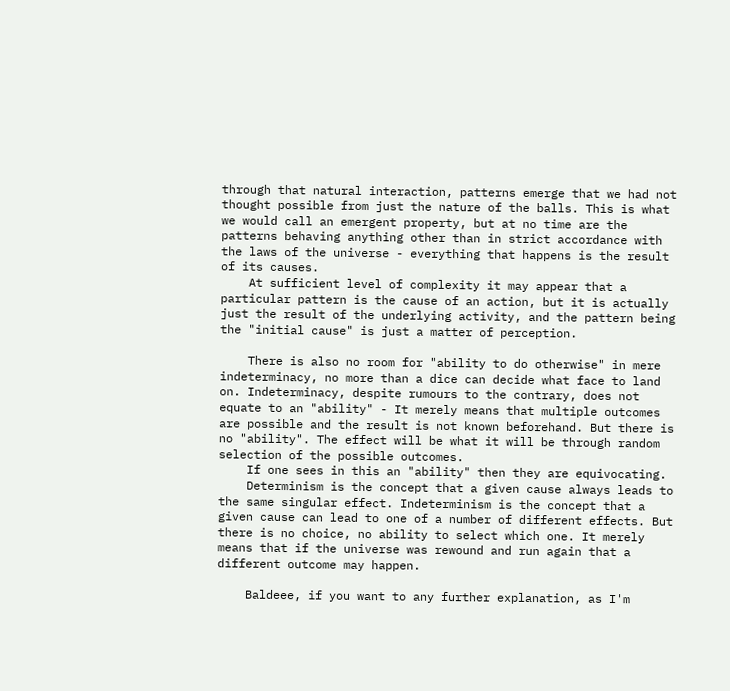through that natural interaction, patterns emerge that we had not thought possible from just the nature of the balls. This is what we would call an emergent property, but at no time are the patterns behaving anything other than in strict accordance with the laws of the universe - everything that happens is the result of its causes.
    At sufficient level of complexity it may appear that a particular pattern is the cause of an action, but it is actually just the result of the underlying activity, and the pattern being the "initial cause" is just a matter of perception.

    There is also no room for "ability to do otherwise" in mere indeterminacy, no more than a dice can decide what face to land on. Indeterminacy, despite rumours to the contrary, does not equate to an "ability" - It merely means that multiple outcomes are possible and the result is not known beforehand. But there is no "ability". The effect will be what it will be through random selection of the possible outcomes.
    If one sees in this an "ability" then they are equivocating.
    Determinism is the concept that a given cause always leads to the same singular effect. Indeterminism is the concept that a given cause can lead to one of a number of different effects. But there is no choice, no ability to select which one. It merely means that if the universe was rewound and run again that a different outcome may happen.

    Baldeee, if you want to any further explanation, as I'm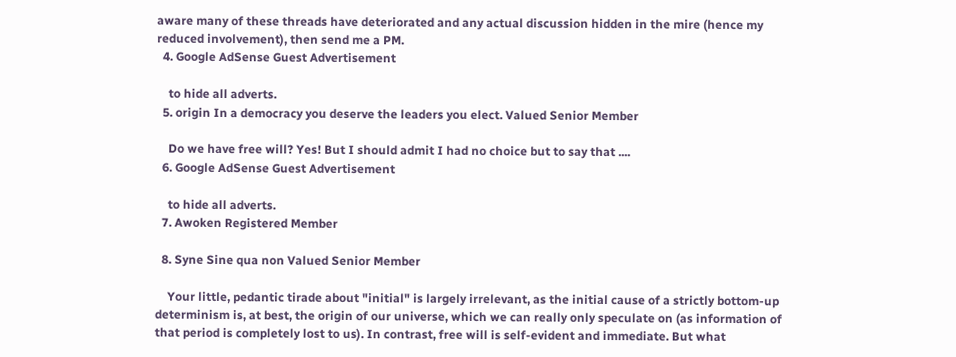aware many of these threads have deteriorated and any actual discussion hidden in the mire (hence my reduced involvement), then send me a PM.
  4. Google AdSense Guest Advertisement

    to hide all adverts.
  5. origin In a democracy you deserve the leaders you elect. Valued Senior Member

    Do we have free will? Yes! But I should admit I had no choice but to say that ....
  6. Google AdSense Guest Advertisement

    to hide all adverts.
  7. Awoken Registered Member

  8. Syne Sine qua non Valued Senior Member

    Your little, pedantic tirade about "initial" is largely irrelevant, as the initial cause of a strictly bottom-up determinism is, at best, the origin of our universe, which we can really only speculate on (as information of that period is completely lost to us). In contrast, free will is self-evident and immediate. But what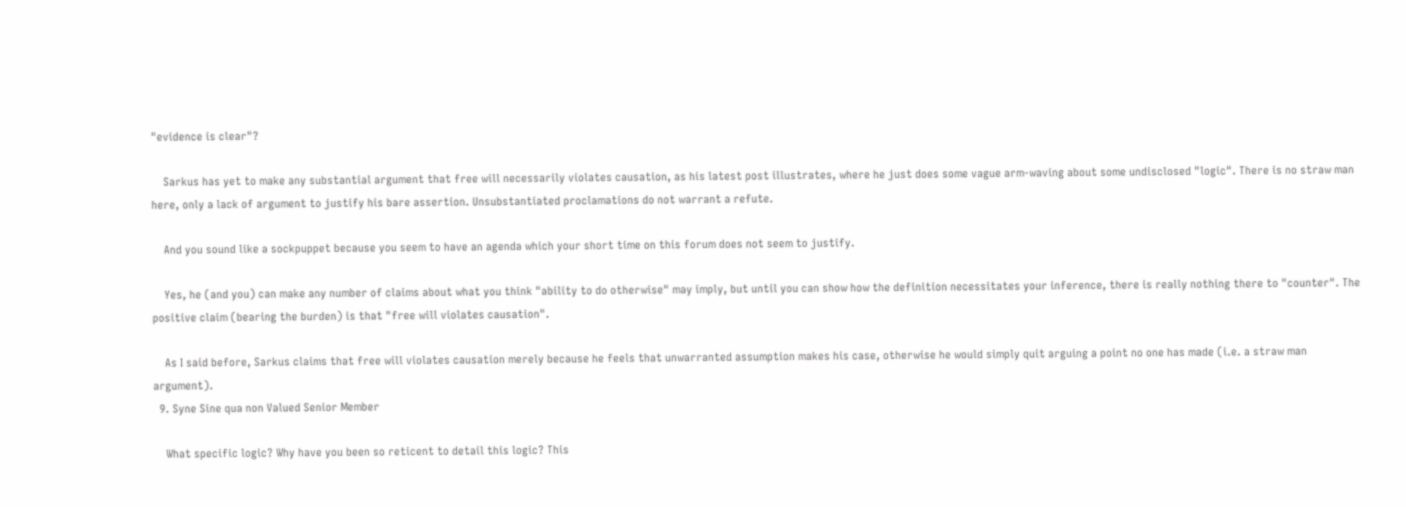"evidence is clear"?

    Sarkus has yet to make any substantial argument that free will necessarily violates causation, as his latest post illustrates, where he just does some vague arm-waving about some undisclosed "logic". There is no straw man here, only a lack of argument to justify his bare assertion. Unsubstantiated proclamations do not warrant a refute.

    And you sound like a sockpuppet because you seem to have an agenda which your short time on this forum does not seem to justify.

    Yes, he (and you) can make any number of claims about what you think "ability to do otherwise" may imply, but until you can show how the definition necessitates your inference, there is really nothing there to "counter". The positive claim (bearing the burden) is that "free will violates causation".

    As I said before, Sarkus claims that free will violates causation merely because he feels that unwarranted assumption makes his case, otherwise he would simply quit arguing a point no one has made (i.e. a straw man argument).
  9. Syne Sine qua non Valued Senior Member

    What specific logic? Why have you been so reticent to detail this logic? This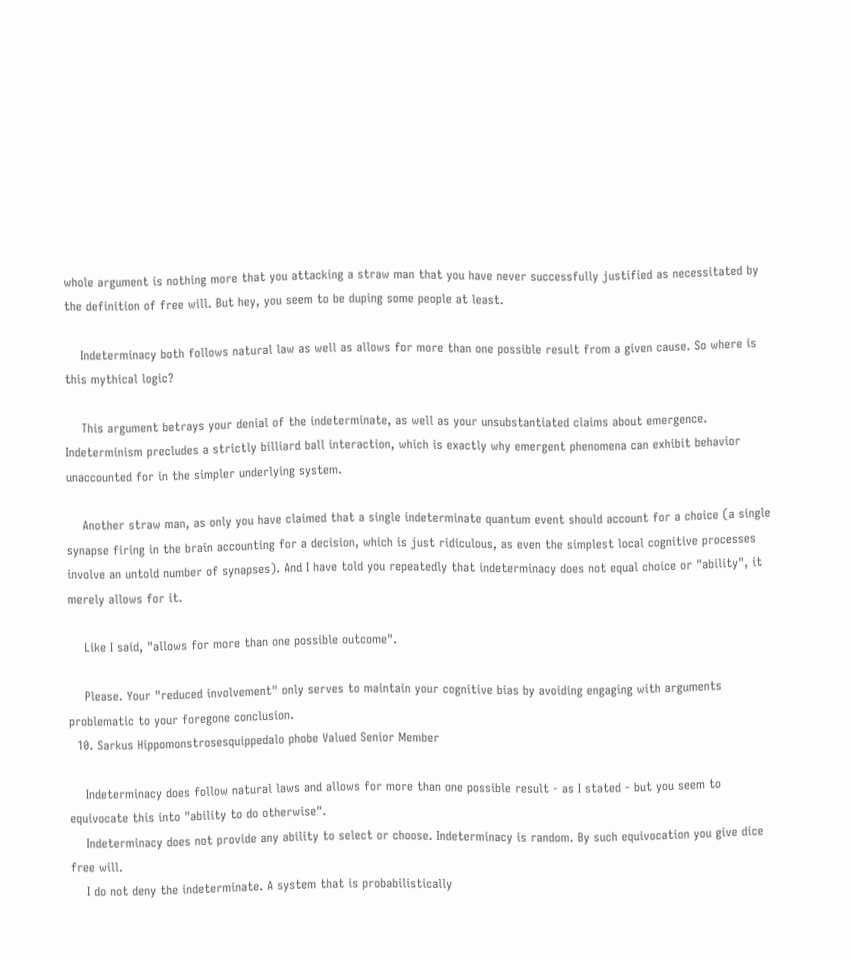whole argument is nothing more that you attacking a straw man that you have never successfully justified as necessitated by the definition of free will. But hey, you seem to be duping some people at least.

    Indeterminacy both follows natural law as well as allows for more than one possible result from a given cause. So where is this mythical logic?

    This argument betrays your denial of the indeterminate, as well as your unsubstantiated claims about emergence. Indeterminism precludes a strictly billiard ball interaction, which is exactly why emergent phenomena can exhibit behavior unaccounted for in the simpler underlying system.

    Another straw man, as only you have claimed that a single indeterminate quantum event should account for a choice (a single synapse firing in the brain accounting for a decision, which is just ridiculous, as even the simplest local cognitive processes involve an untold number of synapses). And I have told you repeatedly that indeterminacy does not equal choice or "ability", it merely allows for it.

    Like I said, "allows for more than one possible outcome".

    Please. Your "reduced involvement" only serves to maintain your cognitive bias by avoiding engaging with arguments problematic to your foregone conclusion.
  10. Sarkus Hippomonstrosesquippedalo phobe Valued Senior Member

    Indeterminacy does follow natural laws and allows for more than one possible result - as I stated - but you seem to equivocate this into "ability to do otherwise".
    Indeterminacy does not provide any ability to select or choose. Indeterminacy is random. By such equivocation you give dice free will.
    I do not deny the indeterminate. A system that is probabilistically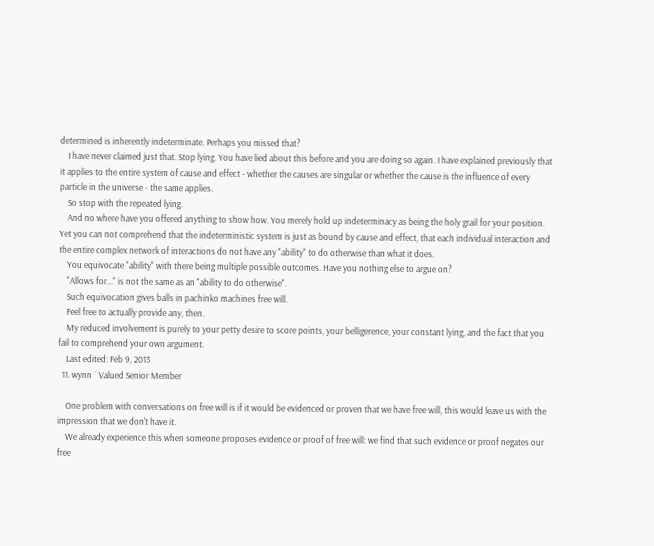determined is inherently indeterminate. Perhaps you missed that?
    I have never claimed just that. Stop lying. You have lied about this before and you are doing so again. I have explained previously that it applies to the entire system of cause and effect - whether the causes are singular or whether the cause is the influence of every particle in the universe - the same applies.
    So stop with the repeated lying.
    And no where have you offered anything to show how. You merely hold up indeterminacy as being the holy grail for your position. Yet you can not comprehend that the indeterministic system is just as bound by cause and effect, that each individual interaction and the entire complex network of interactions do not have any "ability" to do otherwise than what it does.
    You equivocate "ability" with there being multiple possible outcomes. Have you nothing else to argue on?
    "Allows for..." is not the same as an "ability to do otherwise".
    Such equivocation gives balls in pachinko machines free will.
    Feel free to actually provide any, then.
    My reduced involvement is purely to your petty desire to score points, your belligerence, your constant lying, and the fact that you fail to comprehend your own argument.
    Last edited: Feb 9, 2013
  11. wynn ˙ Valued Senior Member

    One problem with conversations on free will is if it would be evidenced or proven that we have free will, this would leave us with the impression that we don't have it.
    We already experience this when someone proposes evidence or proof of free will: we find that such evidence or proof negates our free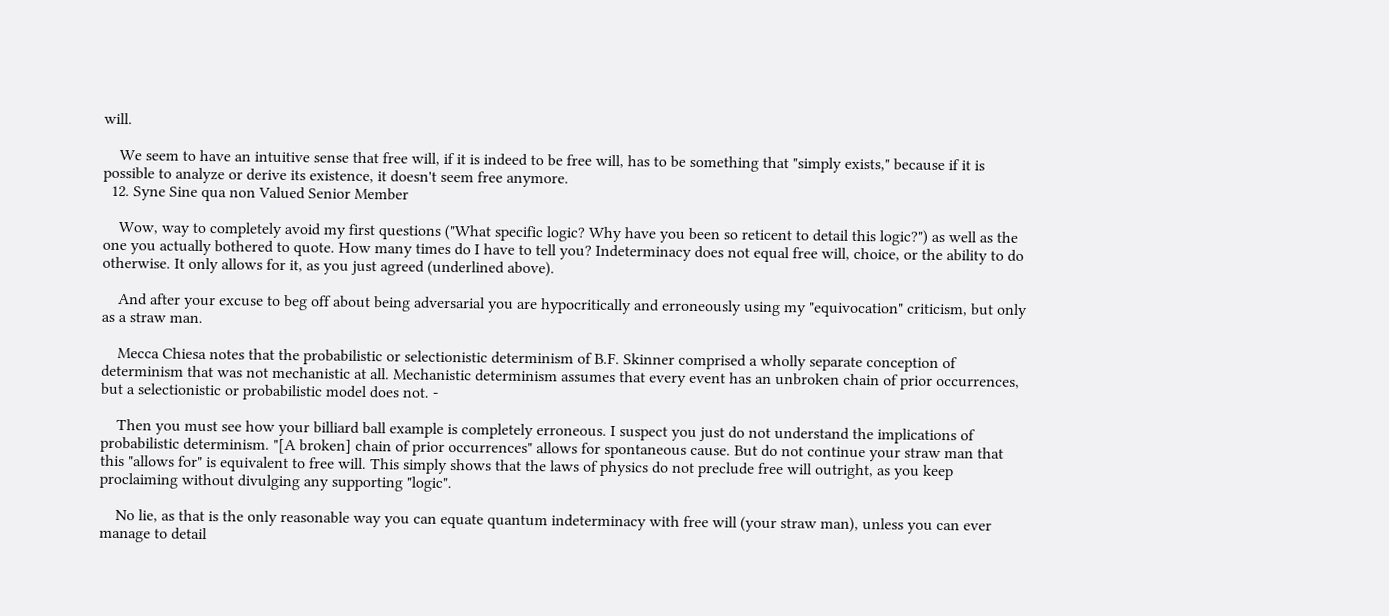will.

    We seem to have an intuitive sense that free will, if it is indeed to be free will, has to be something that "simply exists," because if it is possible to analyze or derive its existence, it doesn't seem free anymore.
  12. Syne Sine qua non Valued Senior Member

    Wow, way to completely avoid my first questions ("What specific logic? Why have you been so reticent to detail this logic?") as well as the one you actually bothered to quote. How many times do I have to tell you? Indeterminacy does not equal free will, choice, or the ability to do otherwise. It only allows for it, as you just agreed (underlined above).

    And after your excuse to beg off about being adversarial you are hypocritically and erroneously using my "equivocation" criticism, but only as a straw man.

    Mecca Chiesa notes that the probabilistic or selectionistic determinism of B.F. Skinner comprised a wholly separate conception of determinism that was not mechanistic at all. Mechanistic determinism assumes that every event has an unbroken chain of prior occurrences, but a selectionistic or probabilistic model does not. -

    Then you must see how your billiard ball example is completely erroneous. I suspect you just do not understand the implications of probabilistic determinism. "[A broken] chain of prior occurrences" allows for spontaneous cause. But do not continue your straw man that this "allows for" is equivalent to free will. This simply shows that the laws of physics do not preclude free will outright, as you keep proclaiming without divulging any supporting "logic".

    No lie, as that is the only reasonable way you can equate quantum indeterminacy with free will (your straw man), unless you can ever manage to detail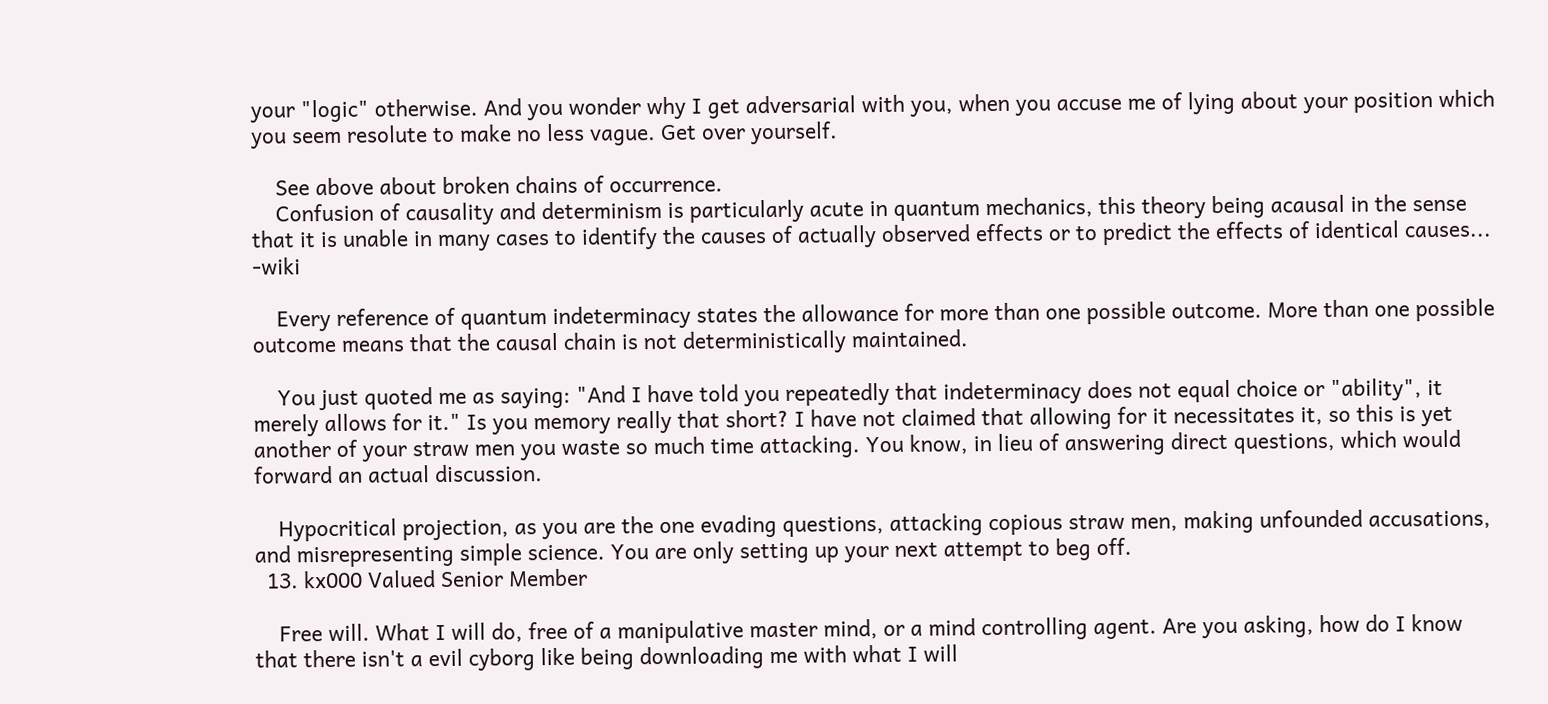your "logic" otherwise. And you wonder why I get adversarial with you, when you accuse me of lying about your position which you seem resolute to make no less vague. Get over yourself.

    See above about broken chains of occurrence.
    Confusion of causality and determinism is particularly acute in quantum mechanics, this theory being acausal in the sense that it is unable in many cases to identify the causes of actually observed effects or to predict the effects of identical causes... -wiki

    Every reference of quantum indeterminacy states the allowance for more than one possible outcome. More than one possible outcome means that the causal chain is not deterministically maintained.

    You just quoted me as saying: "And I have told you repeatedly that indeterminacy does not equal choice or "ability", it merely allows for it." Is you memory really that short? I have not claimed that allowing for it necessitates it, so this is yet another of your straw men you waste so much time attacking. You know, in lieu of answering direct questions, which would forward an actual discussion.

    Hypocritical projection, as you are the one evading questions, attacking copious straw men, making unfounded accusations, and misrepresenting simple science. You are only setting up your next attempt to beg off.
  13. kx000 Valued Senior Member

    Free will. What I will do, free of a manipulative master mind, or a mind controlling agent. Are you asking, how do I know that there isn't a evil cyborg like being downloading me with what I will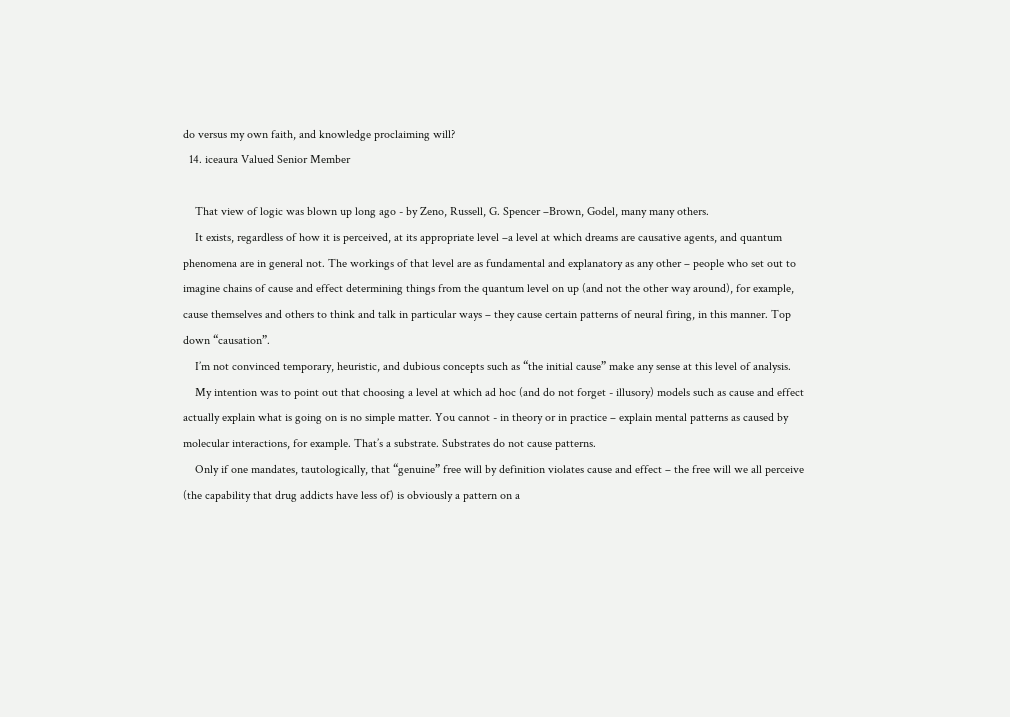do versus my own faith, and knowledge proclaiming will?
  14. iceaura Valued Senior Member

    That view of logic was blown up long ago - by Zeno, Russell, G. Spencer –Brown, Godel, many many others.
    It exists, regardless of how it is perceived, at its appropriate level –a level at which dreams are causative agents, and quantum phenomena are in general not. The workings of that level are as fundamental and explanatory as any other – people who set out to imagine chains of cause and effect determining things from the quantum level on up (and not the other way around), for example, cause themselves and others to think and talk in particular ways – they cause certain patterns of neural firing, in this manner. Top down “causation”.
    I’m not convinced temporary, heuristic, and dubious concepts such as “the initial cause” make any sense at this level of analysis.
    My intention was to point out that choosing a level at which ad hoc (and do not forget - illusory) models such as cause and effect actually explain what is going on is no simple matter. You cannot - in theory or in practice – explain mental patterns as caused by molecular interactions, for example. That’s a substrate. Substrates do not cause patterns.
    Only if one mandates, tautologically, that “genuine” free will by definition violates cause and effect – the free will we all perceive (the capability that drug addicts have less of) is obviously a pattern on a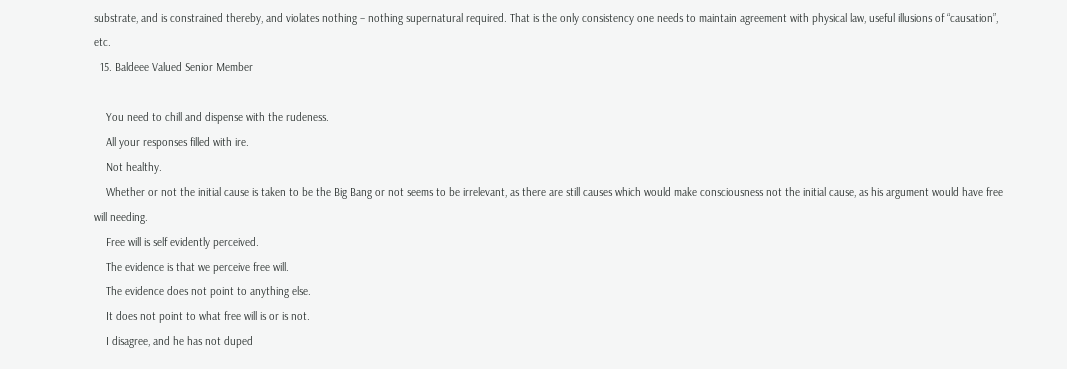substrate, and is constrained thereby, and violates nothing – nothing supernatural required. That is the only consistency one needs to maintain agreement with physical law, useful illusions of “causation”, etc.
  15. Baldeee Valued Senior Member

    You need to chill and dispense with the rudeness.
    All your responses filled with ire.
    Not healthy.
    Whether or not the initial cause is taken to be the Big Bang or not seems to be irrelevant, as there are still causes which would make consciousness not the initial cause, as his argument would have free will needing.
    Free will is self evidently perceived.
    The evidence is that we perceive free will.
    The evidence does not point to anything else.
    It does not point to what free will is or is not.
    I disagree, and he has not duped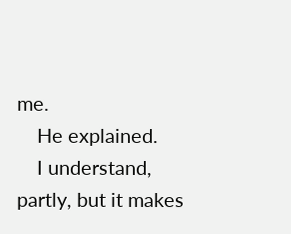me.
    He explained.
    I understand, partly, but it makes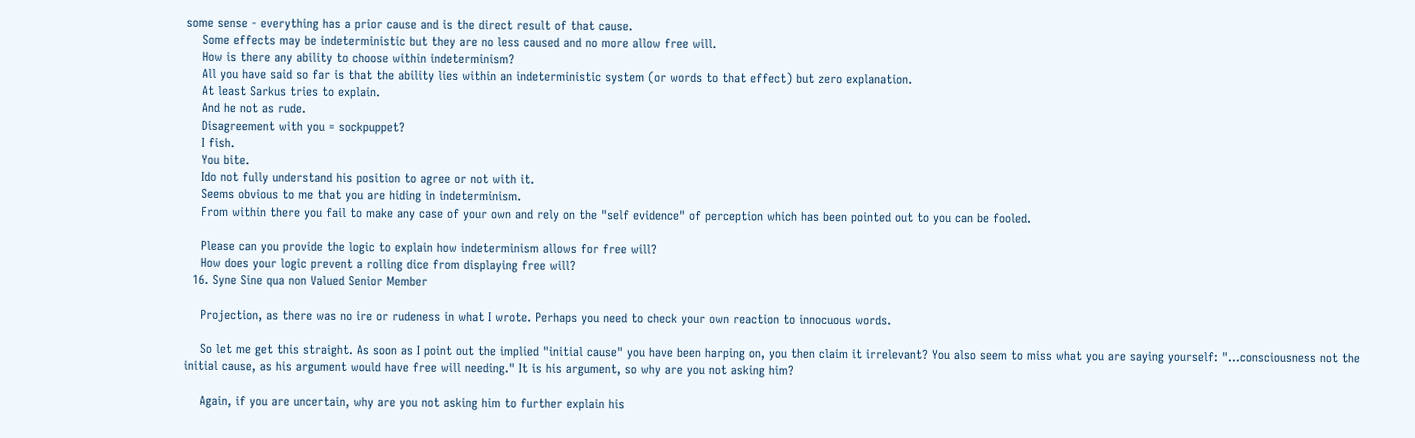some sense - everything has a prior cause and is the direct result of that cause.
    Some effects may be indeterministic but they are no less caused and no more allow free will.
    How is there any ability to choose within indeterminism?
    All you have said so far is that the ability lies within an indeterministic system (or words to that effect) but zero explanation.
    At least Sarkus tries to explain.
    And he not as rude.
    Disagreement with you = sockpuppet?
    I fish.
    You bite.
    Ido not fully understand his position to agree or not with it.
    Seems obvious to me that you are hiding in indeterminism.
    From within there you fail to make any case of your own and rely on the "self evidence" of perception which has been pointed out to you can be fooled.

    Please can you provide the logic to explain how indeterminism allows for free will?
    How does your logic prevent a rolling dice from displaying free will?
  16. Syne Sine qua non Valued Senior Member

    Projection, as there was no ire or rudeness in what I wrote. Perhaps you need to check your own reaction to innocuous words.

    So let me get this straight. As soon as I point out the implied "initial cause" you have been harping on, you then claim it irrelevant? You also seem to miss what you are saying yourself: "...consciousness not the initial cause, as his argument would have free will needing." It is his argument, so why are you not asking him?

    Again, if you are uncertain, why are you not asking him to further explain his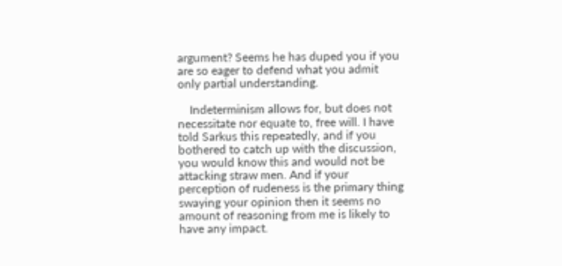argument? Seems he has duped you if you are so eager to defend what you admit only partial understanding.

    Indeterminism allows for, but does not necessitate nor equate to, free will. I have told Sarkus this repeatedly, and if you bothered to catch up with the discussion, you would know this and would not be attacking straw men. And if your perception of rudeness is the primary thing swaying your opinion then it seems no amount of reasoning from me is likely to have any impact.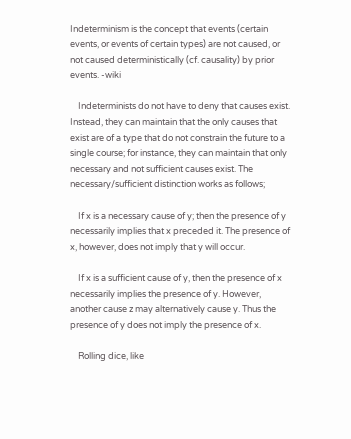Indeterminism is the concept that events (certain events, or events of certain types) are not caused, or not caused deterministically (cf. causality) by prior events. -wiki

    Indeterminists do not have to deny that causes exist. Instead, they can maintain that the only causes that exist are of a type that do not constrain the future to a single course; for instance, they can maintain that only necessary and not sufficient causes exist. The necessary/sufficient distinction works as follows;

    If x is a necessary cause of y; then the presence of y necessarily implies that x preceded it. The presence of x, however, does not imply that y will occur.

    If x is a sufficient cause of y, then the presence of x necessarily implies the presence of y. However, another cause z may alternatively cause y. Thus the presence of y does not imply the presence of x.

    Rolling dice, like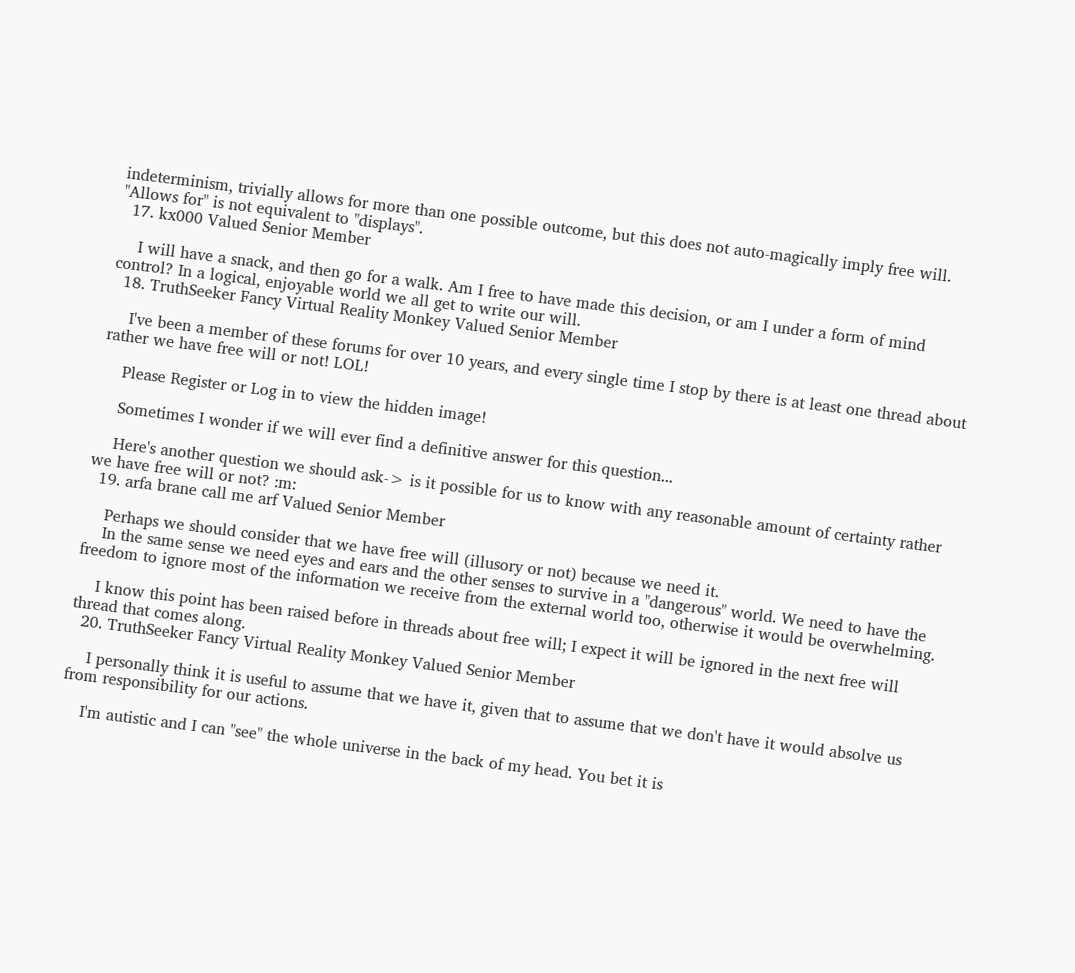indeterminism, trivially allows for more than one possible outcome, but this does not auto-magically imply free will. "Allows for" is not equivalent to "displays".
  17. kx000 Valued Senior Member

    I will have a snack, and then go for a walk. Am I free to have made this decision, or am I under a form of mind control? In a logical, enjoyable world we all get to write our will.
  18. TruthSeeker Fancy Virtual Reality Monkey Valued Senior Member

    I've been a member of these forums for over 10 years, and every single time I stop by there is at least one thread about rather we have free will or not! LOL!

    Please Register or Log in to view the hidden image!

    Sometimes I wonder if we will ever find a definitive answer for this question...

    Here's another question we should ask-> is it possible for us to know with any reasonable amount of certainty rather we have free will or not? :m:
  19. arfa brane call me arf Valued Senior Member

    Perhaps we should consider that we have free will (illusory or not) because we need it.
    In the same sense we need eyes and ears and the other senses to survive in a "dangerous" world. We need to have the freedom to ignore most of the information we receive from the external world too, otherwise it would be overwhelming.

    I know this point has been raised before in threads about free will; I expect it will be ignored in the next free will thread that comes along.
  20. TruthSeeker Fancy Virtual Reality Monkey Valued Senior Member

    I personally think it is useful to assume that we have it, given that to assume that we don't have it would absolve us from responsibility for our actions.

    I'm autistic and I can "see" the whole universe in the back of my head. You bet it is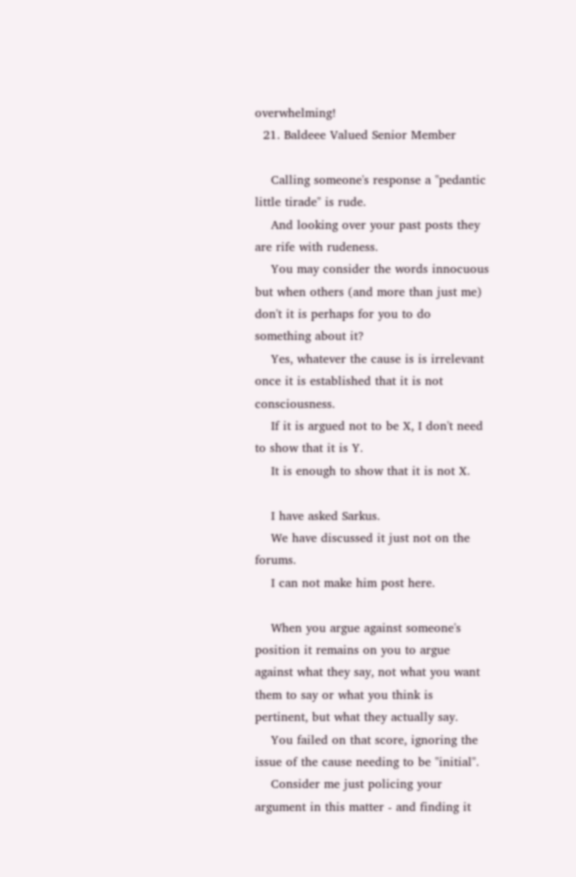overwhelming!
  21. Baldeee Valued Senior Member

    Calling someone's response a "pedantic little tirade" is rude.
    And looking over your past posts they are rife with rudeness.
    You may consider the words innocuous but when others (and more than just me) don't it is perhaps for you to do something about it?
    Yes, whatever the cause is is irrelevant once it is established that it is not consciousness.
    If it is argued not to be X, I don't need to show that it is Y.
    It is enough to show that it is not X.

    I have asked Sarkus.
    We have discussed it just not on the forums.
    I can not make him post here.

    When you argue against someone's position it remains on you to argue against what they say, not what you want them to say or what you think is pertinent, but what they actually say.
    You failed on that score, ignoring the issue of the cause needing to be "initial".
    Consider me just policing your argument in this matter - and finding it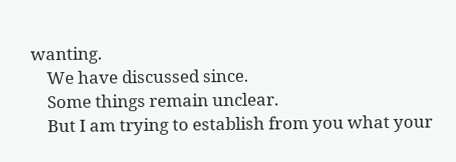wanting.
    We have discussed since.
    Some things remain unclear.
    But I am trying to establish from you what your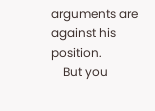arguments are against his position.
    But you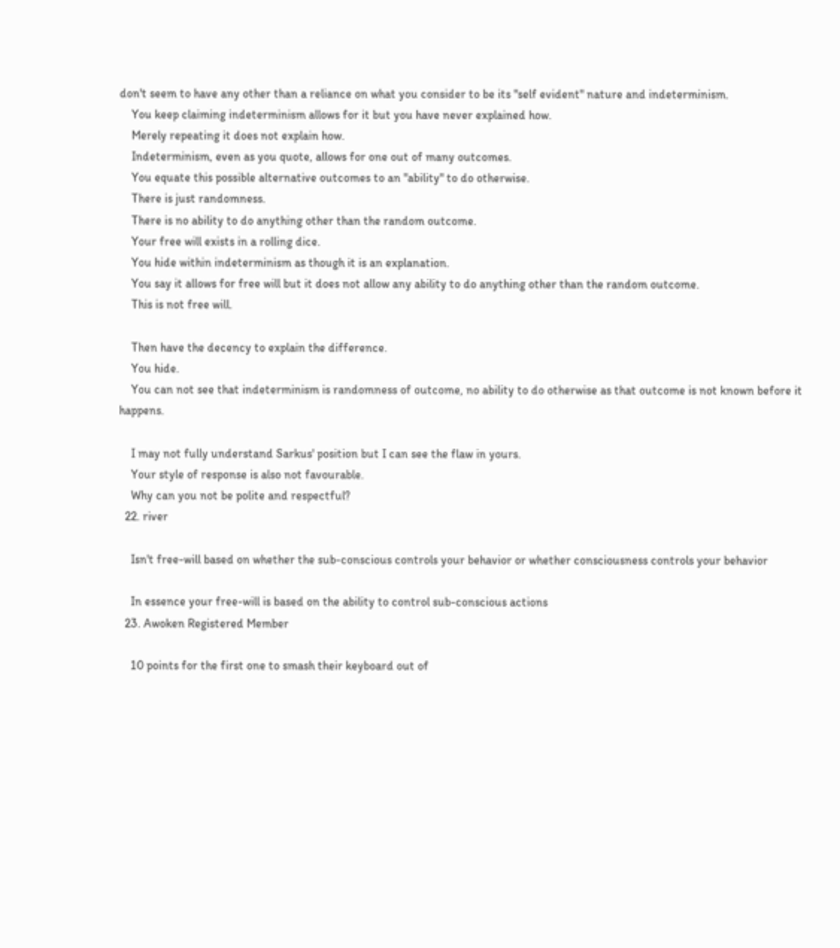don't seem to have any other than a reliance on what you consider to be its "self evident" nature and indeterminism.
    You keep claiming indeterminism allows for it but you have never explained how.
    Merely repeating it does not explain how.
    Indeterminism, even as you quote, allows for one out of many outcomes.
    You equate this possible alternative outcomes to an "ability" to do otherwise.
    There is just randomness.
    There is no ability to do anything other than the random outcome.
    Your free will exists in a rolling dice.
    You hide within indeterminism as though it is an explanation.
    You say it allows for free will but it does not allow any ability to do anything other than the random outcome.
    This is not free will.

    Then have the decency to explain the difference.
    You hide.
    You can not see that indeterminism is randomness of outcome, no ability to do otherwise as that outcome is not known before it happens.

    I may not fully understand Sarkus' position but I can see the flaw in yours.
    Your style of response is also not favourable.
    Why can you not be polite and respectful?
  22. river

    Isn't free-will based on whether the sub-conscious controls your behavior or whether consciousness controls your behavior

    In essence your free-will is based on the ability to control sub-conscious actions
  23. Awoken Registered Member

    10 points for the first one to smash their keyboard out of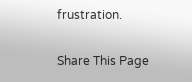frustration.

Share This Page